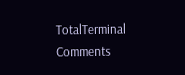TotalTerminal Comments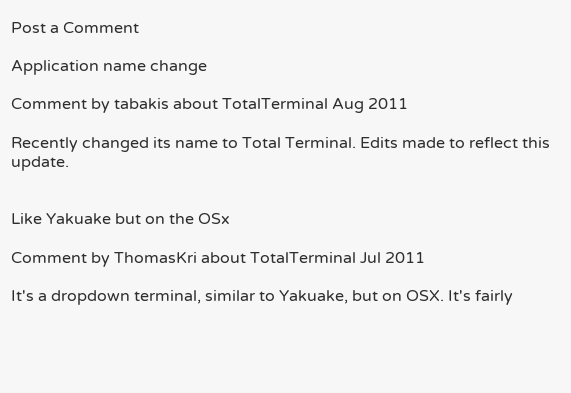Post a Comment

Application name change

Comment by tabakis about TotalTerminal Aug 2011

Recently changed its name to Total Terminal. Edits made to reflect this update.


Like Yakuake but on the OSx

Comment by ThomasKri about TotalTerminal Jul 2011

It's a dropdown terminal, similar to Yakuake, but on OSX. It's fairly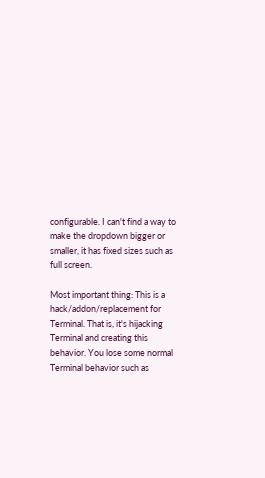configurable. I can't find a way to make the dropdown bigger or smaller, it has fixed sizes such as full screen.

Most important thing: This is a hack/addon/replacement for Terminal. That is, it's hijacking Terminal and creating this behavior. You lose some normal Terminal behavior such as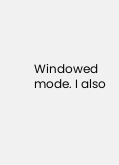Windowed mode. I also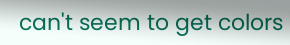can't seem to get colors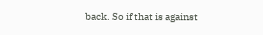back. So if that is against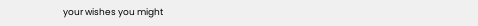your wishes you might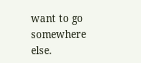want to go somewhere else.